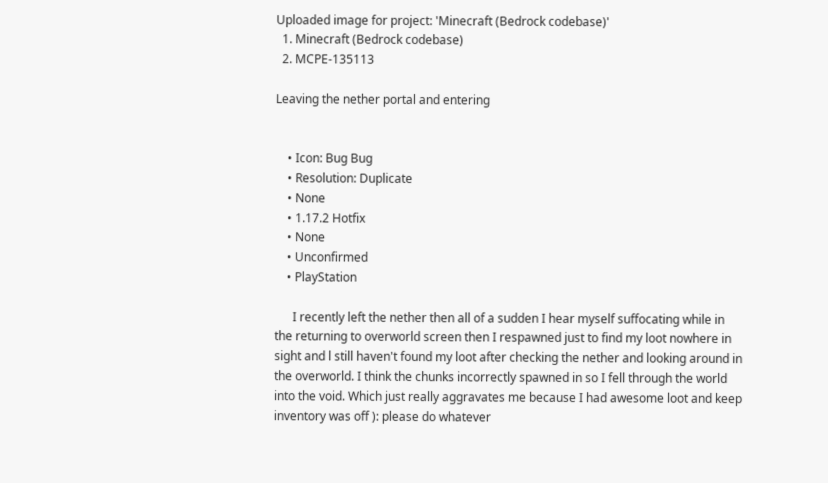Uploaded image for project: 'Minecraft (Bedrock codebase)'
  1. Minecraft (Bedrock codebase)
  2. MCPE-135113

Leaving the nether portal and entering


    • Icon: Bug Bug
    • Resolution: Duplicate
    • None
    • 1.17.2 Hotfix
    • None
    • Unconfirmed
    • PlayStation

      I recently left the nether then all of a sudden I hear myself suffocating while in the returning to overworld screen then I respawned just to find my loot nowhere in sight and l still haven't found my loot after checking the nether and looking around in the overworld. I think the chunks incorrectly spawned in so I fell through the world into the void. Which just really aggravates me because I had awesome loot and keep inventory was off ): please do whatever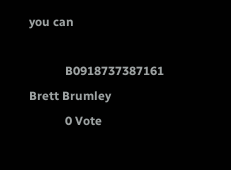you can

            B0918737387161 Brett Brumley
            0 Vote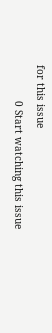for this issue
            0 Start watching this issue